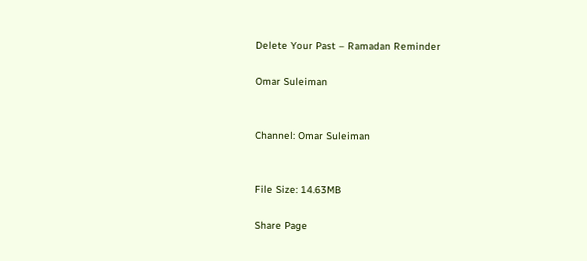Delete Your Past – Ramadan Reminder

Omar Suleiman


Channel: Omar Suleiman


File Size: 14.63MB

Share Page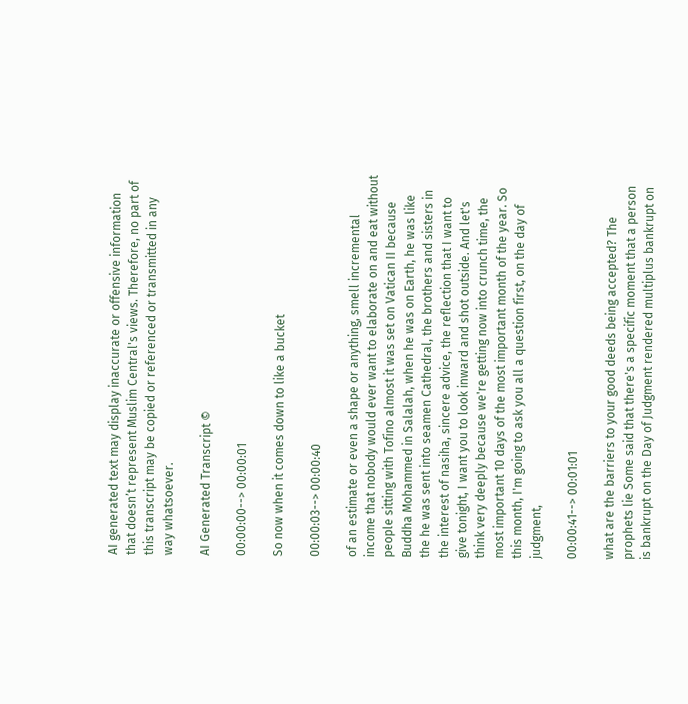AI generated text may display inaccurate or offensive information that doesn’t represent Muslim Central's views. Therefore, no part of this transcript may be copied or referenced or transmitted in any way whatsoever.

AI Generated Transcript ©

00:00:00--> 00:00:01

So now when it comes down to like a bucket

00:00:03--> 00:00:40

of an estimate or even a shape or anything, smell incremental income that nobody would ever want to elaborate on and eat without people sitting with Tofino almost it was set on Vatican II because Buddha Mohammed in Salalah, when he was on Earth, he was like the he was sent into seamen Cathedral, the brothers and sisters in the interest of nasiha, sincere advice, the reflection that I want to give tonight, I want you to look inward and shot outside. And let's think very deeply because we're getting now into crunch time, the most important 10 days of the most important month of the year. So this month, I'm going to ask you all a question first, on the day of judgment,

00:00:41--> 00:01:01

what are the barriers to your good deeds being accepted? The prophets lie Some said that there's a specific moment that a person is bankrupt on the Day of Judgment rendered multiplus bankrupt on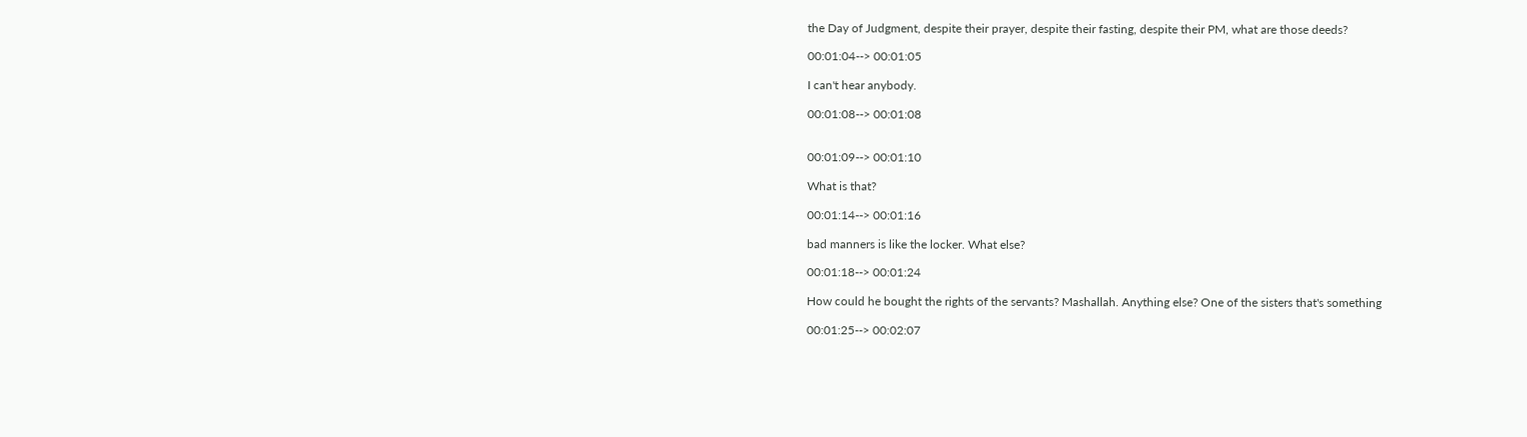the Day of Judgment, despite their prayer, despite their fasting, despite their PM, what are those deeds?

00:01:04--> 00:01:05

I can't hear anybody.

00:01:08--> 00:01:08


00:01:09--> 00:01:10

What is that?

00:01:14--> 00:01:16

bad manners is like the locker. What else?

00:01:18--> 00:01:24

How could he bought the rights of the servants? Mashallah. Anything else? One of the sisters that's something

00:01:25--> 00:02:07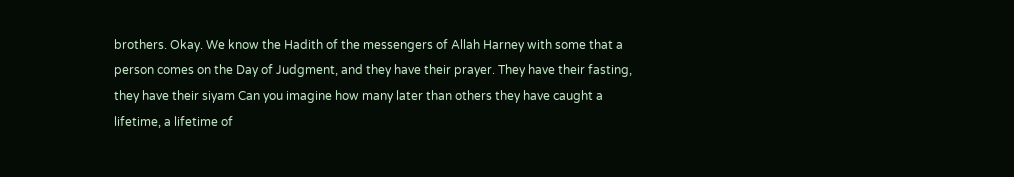brothers. Okay. We know the Hadith of the messengers of Allah Harney with some that a person comes on the Day of Judgment, and they have their prayer. They have their fasting, they have their siyam Can you imagine how many later than others they have caught a lifetime, a lifetime of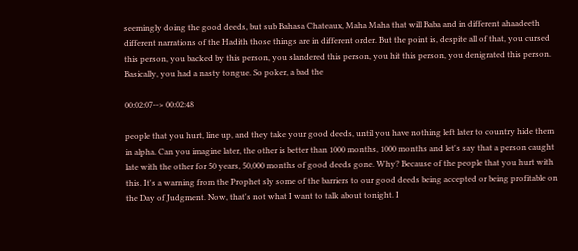seemingly doing the good deeds, but sub Bahasa Chateaux, Maha Maha that will Baba and in different ahaadeeth different narrations of the Hadith those things are in different order. But the point is, despite all of that, you cursed this person, you backed by this person, you slandered this person, you hit this person, you denigrated this person. Basically, you had a nasty tongue. So poker, a bad the

00:02:07--> 00:02:48

people that you hurt, line up, and they take your good deeds, until you have nothing left later to country hide them in alpha. Can you imagine later, the other is better than 1000 months, 1000 months and let's say that a person caught late with the other for 50 years, 50,000 months of good deeds gone. Why? Because of the people that you hurt with this. It's a warning from the Prophet sly some of the barriers to our good deeds being accepted or being profitable on the Day of Judgment. Now, that's not what I want to talk about tonight. I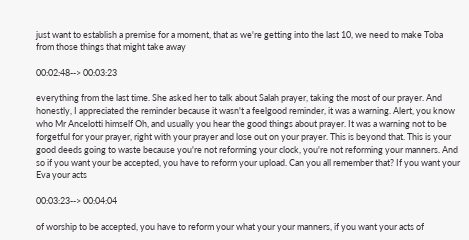just want to establish a premise for a moment, that as we're getting into the last 10, we need to make Toba from those things that might take away

00:02:48--> 00:03:23

everything from the last time. She asked her to talk about Salah prayer, taking the most of our prayer. And honestly, I appreciated the reminder because it wasn't a feelgood reminder, it was a warning. Alert, you know who Mr Ancelotti himself Oh, and usually you hear the good things about prayer. It was a warning not to be forgetful for your prayer, right with your prayer and lose out on your prayer. This is beyond that. This is your good deeds going to waste because you're not reforming your clock, you're not reforming your manners. And so if you want your be accepted, you have to reform your upload. Can you all remember that? If you want your Eva your acts

00:03:23--> 00:04:04

of worship to be accepted, you have to reform your what your your manners, if you want your acts of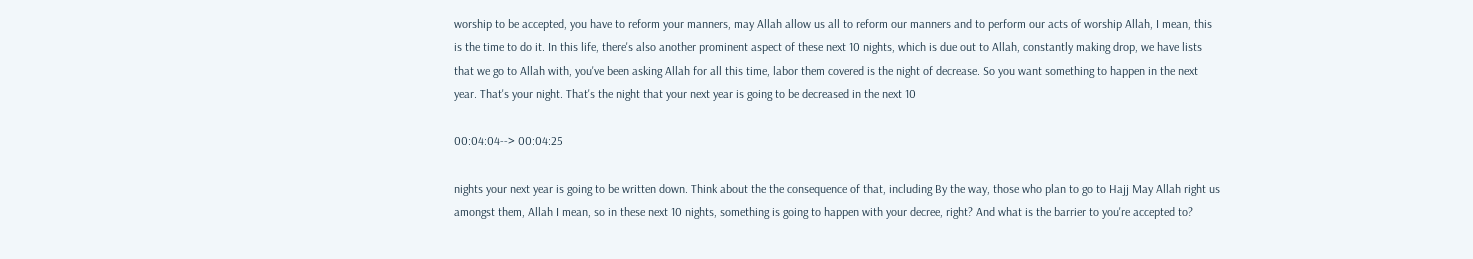worship to be accepted, you have to reform your manners, may Allah allow us all to reform our manners and to perform our acts of worship Allah, I mean, this is the time to do it. In this life, there's also another prominent aspect of these next 10 nights, which is due out to Allah, constantly making drop, we have lists that we go to Allah with, you've been asking Allah for all this time, labor them covered is the night of decrease. So you want something to happen in the next year. That's your night. That's the night that your next year is going to be decreased in the next 10

00:04:04--> 00:04:25

nights your next year is going to be written down. Think about the the consequence of that, including By the way, those who plan to go to Hajj May Allah right us amongst them, Allah I mean, so in these next 10 nights, something is going to happen with your decree, right? And what is the barrier to you're accepted to?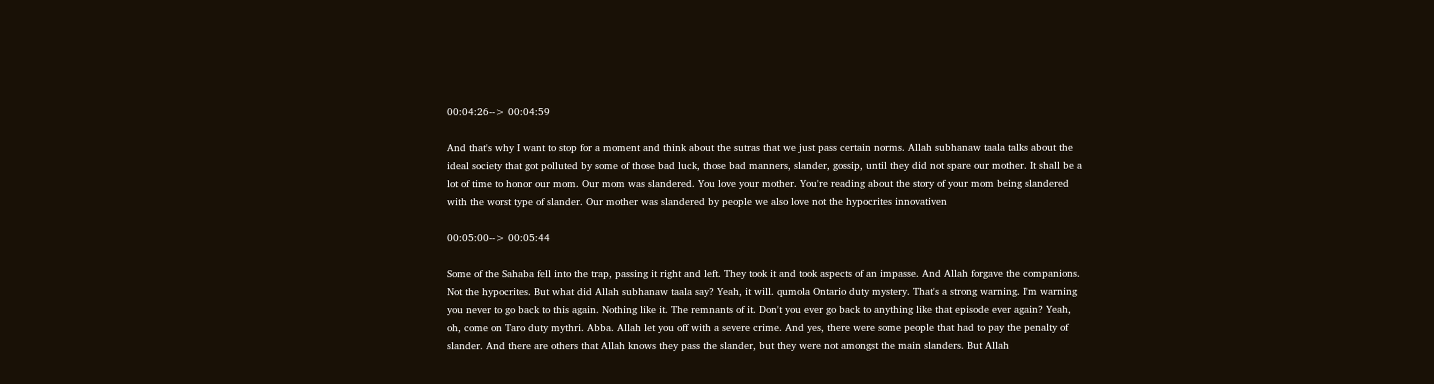00:04:26--> 00:04:59

And that's why I want to stop for a moment and think about the sutras that we just pass certain norms. Allah subhanaw taala talks about the ideal society that got polluted by some of those bad luck, those bad manners, slander, gossip, until they did not spare our mother. It shall be a lot of time to honor our mom. Our mom was slandered. You love your mother. You're reading about the story of your mom being slandered with the worst type of slander. Our mother was slandered by people we also love not the hypocrites innovativen

00:05:00--> 00:05:44

Some of the Sahaba fell into the trap, passing it right and left. They took it and took aspects of an impasse. And Allah forgave the companions. Not the hypocrites. But what did Allah subhanaw taala say? Yeah, it will. qumola Ontario duty mystery. That's a strong warning. I'm warning you never to go back to this again. Nothing like it. The remnants of it. Don't you ever go back to anything like that episode ever again? Yeah, oh, come on Taro duty mythri. Abba. Allah let you off with a severe crime. And yes, there were some people that had to pay the penalty of slander. And there are others that Allah knows they pass the slander, but they were not amongst the main slanders. But Allah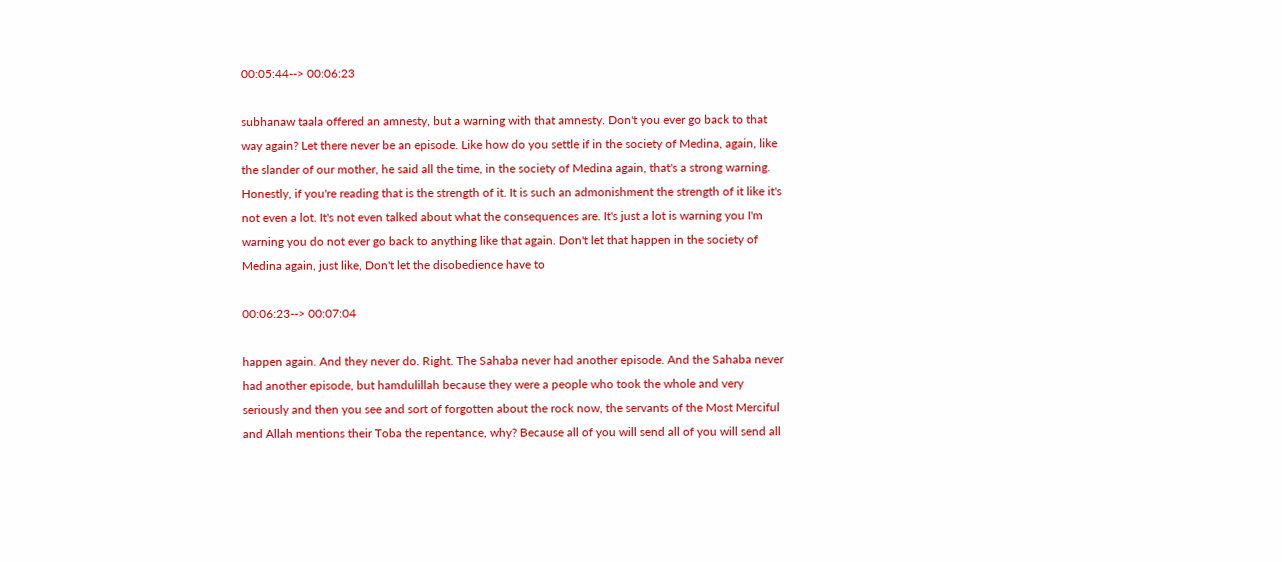00:05:44--> 00:06:23

subhanaw taala offered an amnesty, but a warning with that amnesty. Don't you ever go back to that way again? Let there never be an episode. Like how do you settle if in the society of Medina, again, like the slander of our mother, he said all the time, in the society of Medina again, that's a strong warning. Honestly, if you're reading that is the strength of it. It is such an admonishment the strength of it like it's not even a lot. It's not even talked about what the consequences are. It's just a lot is warning you I'm warning you do not ever go back to anything like that again. Don't let that happen in the society of Medina again, just like, Don't let the disobedience have to

00:06:23--> 00:07:04

happen again. And they never do. Right. The Sahaba never had another episode. And the Sahaba never had another episode, but hamdulillah because they were a people who took the whole and very seriously and then you see and sort of forgotten about the rock now, the servants of the Most Merciful and Allah mentions their Toba the repentance, why? Because all of you will send all of you will send all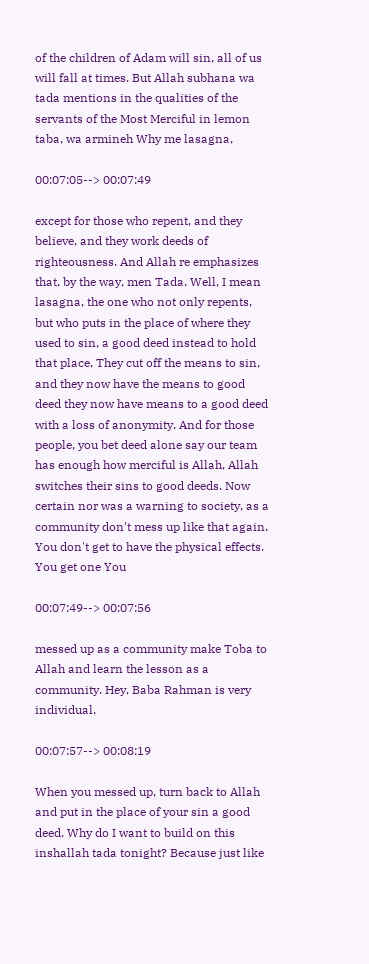of the children of Adam will sin, all of us will fall at times. But Allah subhana wa tada mentions in the qualities of the servants of the Most Merciful in lemon taba, wa armineh Why me lasagna,

00:07:05--> 00:07:49

except for those who repent, and they believe, and they work deeds of righteousness. And Allah re emphasizes that, by the way, men Tada. Well, I mean lasagna, the one who not only repents, but who puts in the place of where they used to sin, a good deed instead to hold that place. They cut off the means to sin, and they now have the means to good deed they now have means to a good deed with a loss of anonymity. And for those people, you bet deed alone say our team has enough how merciful is Allah, Allah switches their sins to good deeds. Now certain nor was a warning to society, as a community don't mess up like that again. You don't get to have the physical effects. You get one You

00:07:49--> 00:07:56

messed up as a community make Toba to Allah and learn the lesson as a community. Hey, Baba Rahman is very individual.

00:07:57--> 00:08:19

When you messed up, turn back to Allah and put in the place of your sin a good deed. Why do I want to build on this inshallah tada tonight? Because just like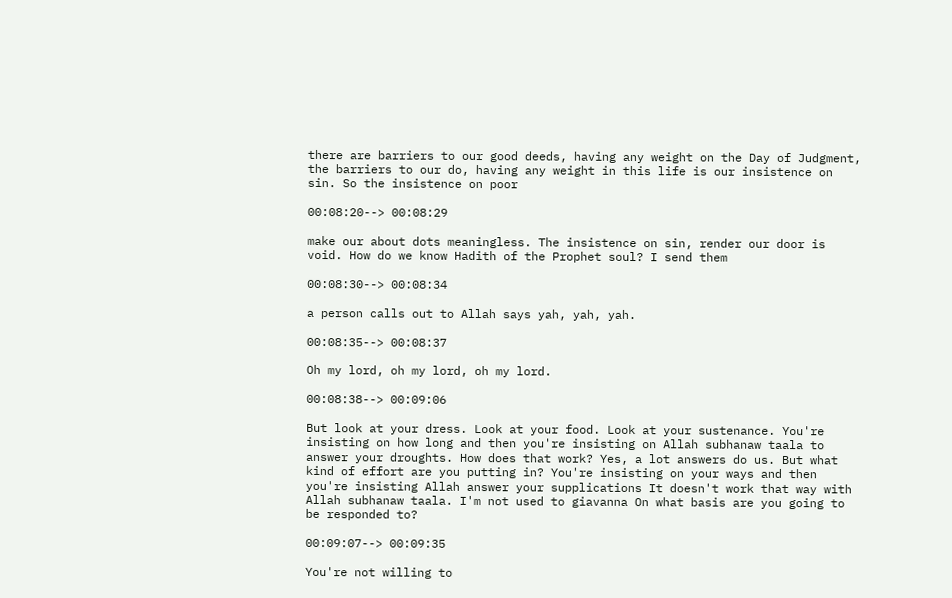there are barriers to our good deeds, having any weight on the Day of Judgment, the barriers to our do, having any weight in this life is our insistence on sin. So the insistence on poor

00:08:20--> 00:08:29

make our about dots meaningless. The insistence on sin, render our door is void. How do we know Hadith of the Prophet soul? I send them

00:08:30--> 00:08:34

a person calls out to Allah says yah, yah, yah.

00:08:35--> 00:08:37

Oh my lord, oh my lord, oh my lord.

00:08:38--> 00:09:06

But look at your dress. Look at your food. Look at your sustenance. You're insisting on how long and then you're insisting on Allah subhanaw taala to answer your droughts. How does that work? Yes, a lot answers do us. But what kind of effort are you putting in? You're insisting on your ways and then you're insisting Allah answer your supplications It doesn't work that way with Allah subhanaw taala. I'm not used to giavanna On what basis are you going to be responded to?

00:09:07--> 00:09:35

You're not willing to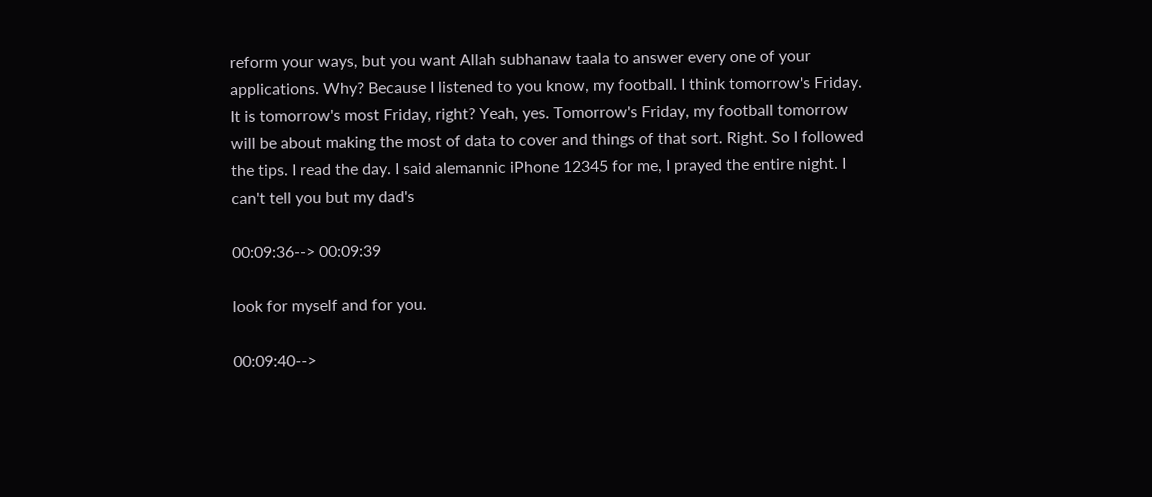reform your ways, but you want Allah subhanaw taala to answer every one of your applications. Why? Because I listened to you know, my football. I think tomorrow's Friday. It is tomorrow's most Friday, right? Yeah, yes. Tomorrow's Friday, my football tomorrow will be about making the most of data to cover and things of that sort. Right. So I followed the tips. I read the day. I said alemannic iPhone 12345 for me, I prayed the entire night. I can't tell you but my dad's

00:09:36--> 00:09:39

look for myself and for you.

00:09:40-->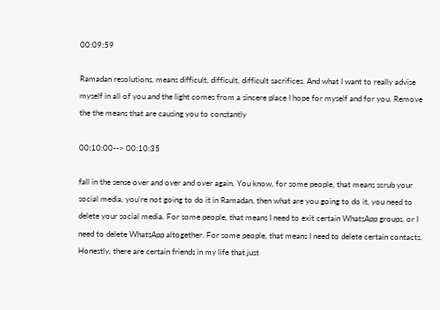00:09:59

Ramadan resolutions, means difficult, difficult, difficult sacrifices. And what I want to really advise myself in all of you and the light comes from a sincere place I hope for myself and for you. Remove the the means that are causing you to constantly

00:10:00--> 00:10:35

fall in the sense over and over and over again. You know, for some people, that means scrub your social media, you're not going to do it in Ramadan, then what are you going to do it, you need to delete your social media. For some people, that means I need to exit certain WhatsApp groups, or I need to delete WhatsApp altogether. For some people, that means I need to delete certain contacts. Honestly, there are certain friends in my life that just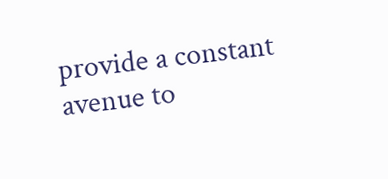provide a constant avenue to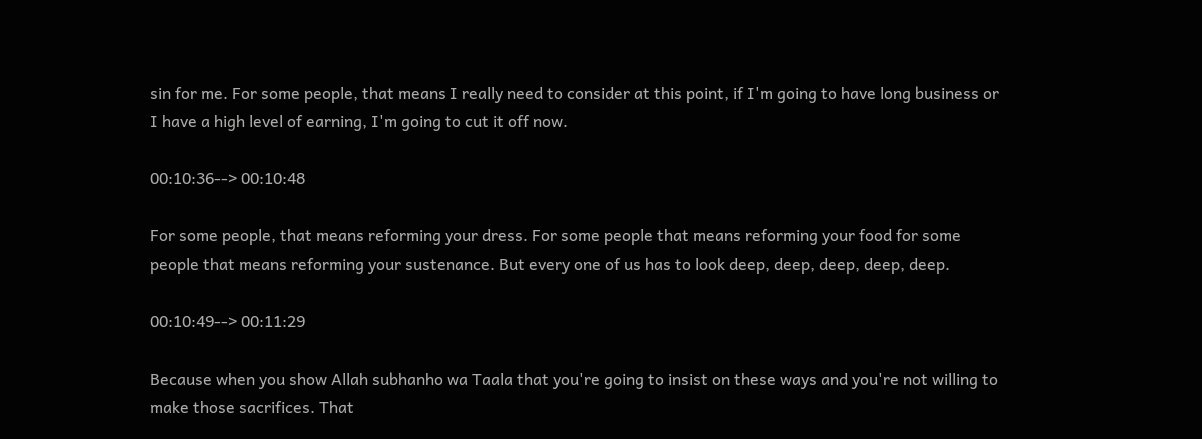sin for me. For some people, that means I really need to consider at this point, if I'm going to have long business or I have a high level of earning, I'm going to cut it off now.

00:10:36--> 00:10:48

For some people, that means reforming your dress. For some people that means reforming your food for some people that means reforming your sustenance. But every one of us has to look deep, deep, deep, deep, deep.

00:10:49--> 00:11:29

Because when you show Allah subhanho wa Taala that you're going to insist on these ways and you're not willing to make those sacrifices. That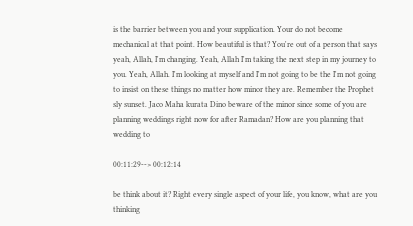is the barrier between you and your supplication. Your do not become mechanical at that point. How beautiful is that? You're out of a person that says yeah, Allah, I'm changing. Yeah, Allah I'm taking the next step in my journey to you. Yeah, Allah. I'm looking at myself and I'm not going to be the I'm not going to insist on these things no matter how minor they are. Remember the Prophet sly sunset. Jaco Maha kurata Dino beware of the minor since some of you are planning weddings right now for after Ramadan? How are you planning that wedding to

00:11:29--> 00:12:14

be think about it? Right every single aspect of your life, you know, what are you thinking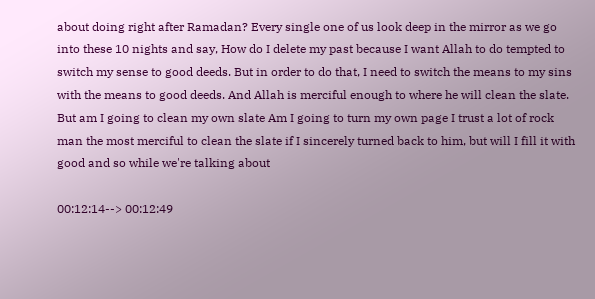about doing right after Ramadan? Every single one of us look deep in the mirror as we go into these 10 nights and say, How do I delete my past because I want Allah to do tempted to switch my sense to good deeds. But in order to do that, I need to switch the means to my sins with the means to good deeds. And Allah is merciful enough to where he will clean the slate. But am I going to clean my own slate Am I going to turn my own page I trust a lot of rock man the most merciful to clean the slate if I sincerely turned back to him, but will I fill it with good and so while we're talking about

00:12:14--> 00:12:49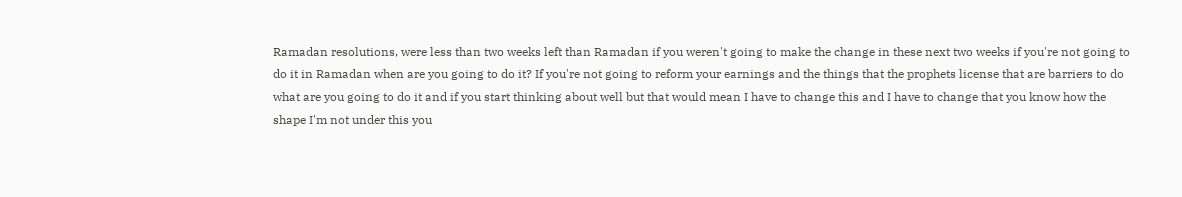Ramadan resolutions, were less than two weeks left than Ramadan if you weren't going to make the change in these next two weeks if you're not going to do it in Ramadan when are you going to do it? If you're not going to reform your earnings and the things that the prophets license that are barriers to do what are you going to do it and if you start thinking about well but that would mean I have to change this and I have to change that you know how the shape I'm not under this you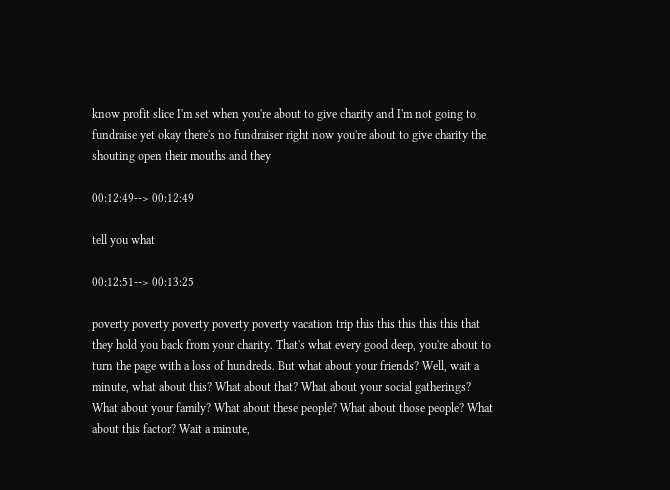know profit slice I'm set when you're about to give charity and I'm not going to fundraise yet okay there's no fundraiser right now you're about to give charity the shouting open their mouths and they

00:12:49--> 00:12:49

tell you what

00:12:51--> 00:13:25

poverty poverty poverty poverty poverty vacation trip this this this this this that they hold you back from your charity. That's what every good deep, you're about to turn the page with a loss of hundreds. But what about your friends? Well, wait a minute, what about this? What about that? What about your social gatherings? What about your family? What about these people? What about those people? What about this factor? Wait a minute,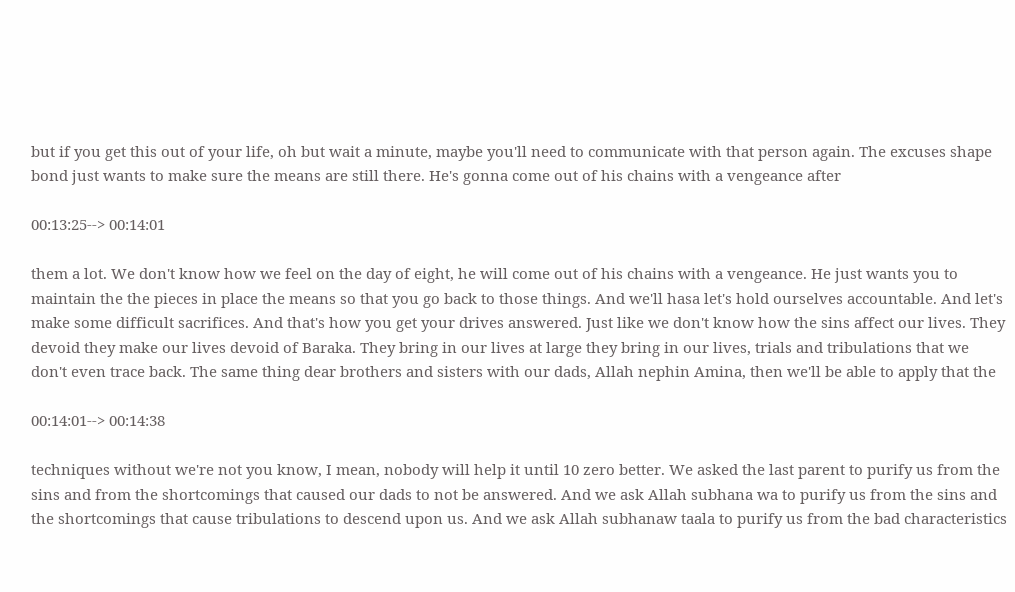but if you get this out of your life, oh but wait a minute, maybe you'll need to communicate with that person again. The excuses shape bond just wants to make sure the means are still there. He's gonna come out of his chains with a vengeance after

00:13:25--> 00:14:01

them a lot. We don't know how we feel on the day of eight, he will come out of his chains with a vengeance. He just wants you to maintain the the pieces in place the means so that you go back to those things. And we'll hasa let's hold ourselves accountable. And let's make some difficult sacrifices. And that's how you get your drives answered. Just like we don't know how the sins affect our lives. They devoid they make our lives devoid of Baraka. They bring in our lives at large they bring in our lives, trials and tribulations that we don't even trace back. The same thing dear brothers and sisters with our dads, Allah nephin Amina, then we'll be able to apply that the

00:14:01--> 00:14:38

techniques without we're not you know, I mean, nobody will help it until 10 zero better. We asked the last parent to purify us from the sins and from the shortcomings that caused our dads to not be answered. And we ask Allah subhana wa to purify us from the sins and the shortcomings that cause tribulations to descend upon us. And we ask Allah subhanaw taala to purify us from the bad characteristics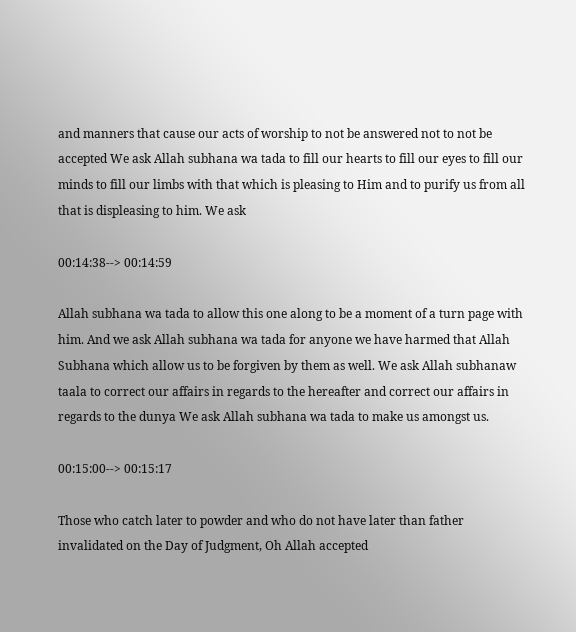and manners that cause our acts of worship to not be answered not to not be accepted We ask Allah subhana wa tada to fill our hearts to fill our eyes to fill our minds to fill our limbs with that which is pleasing to Him and to purify us from all that is displeasing to him. We ask

00:14:38--> 00:14:59

Allah subhana wa tada to allow this one along to be a moment of a turn page with him. And we ask Allah subhana wa tada for anyone we have harmed that Allah Subhana which allow us to be forgiven by them as well. We ask Allah subhanaw taala to correct our affairs in regards to the hereafter and correct our affairs in regards to the dunya We ask Allah subhana wa tada to make us amongst us.

00:15:00--> 00:15:17

Those who catch later to powder and who do not have later than father invalidated on the Day of Judgment, Oh Allah accepted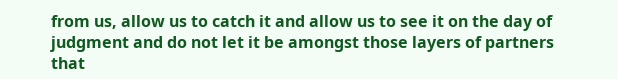from us, allow us to catch it and allow us to see it on the day of judgment and do not let it be amongst those layers of partners that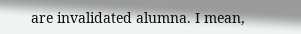are invalidated alumna. I mean,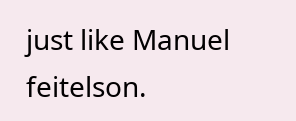just like Manuel feitelson.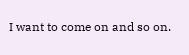I want to come on and so on.